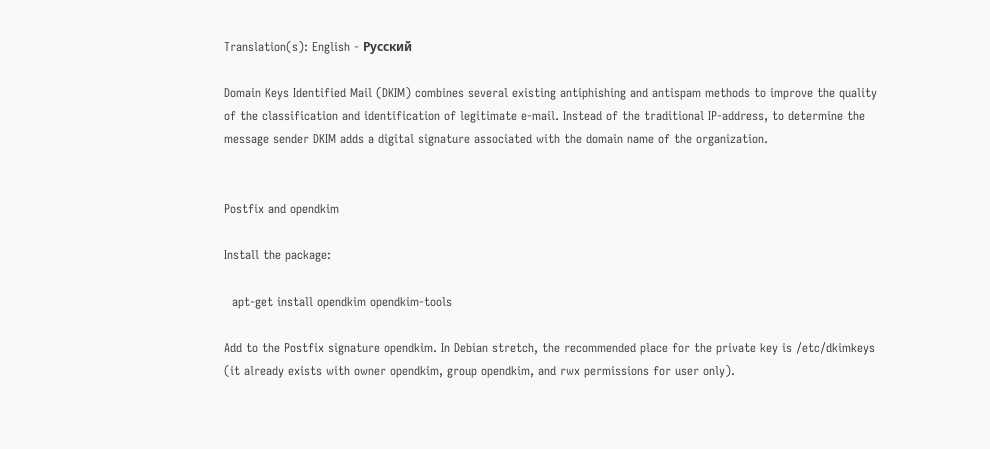Translation(s): English - Русский

Domain Keys Identified Mail (DKIM) combines several existing antiphishing and antispam methods to improve the quality of the classification and identification of legitimate e-mail. Instead of the traditional IP-address, to determine the message sender DKIM adds a digital signature associated with the domain name of the organization.


Postfix and opendkim

Install the package:

  apt-get install opendkim opendkim-tools

Add to the Postfix signature opendkim. In Debian stretch, the recommended place for the private key is /etc/dkimkeys (it already exists with owner opendkim, group opendkim, and rwx permissions for user only).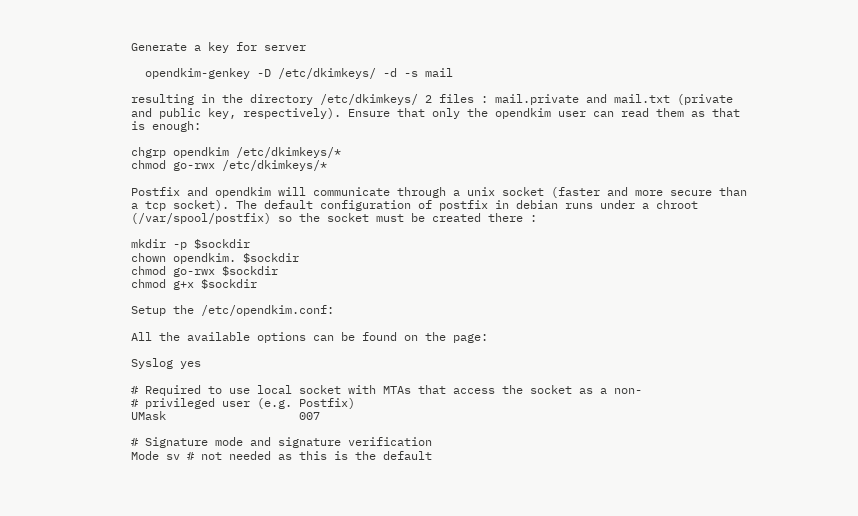Generate a key for server

  opendkim-genkey -D /etc/dkimkeys/ -d -s mail

resulting in the directory /etc/dkimkeys/ 2 files : mail.private and mail.txt (private and public key, respectively). Ensure that only the opendkim user can read them as that is enough:

chgrp opendkim /etc/dkimkeys/*
chmod go-rwx /etc/dkimkeys/*

Postfix and opendkim will communicate through a unix socket (faster and more secure than a tcp socket). The default configuration of postfix in debian runs under a chroot (/var/spool/postfix) so the socket must be created there :

mkdir -p $sockdir
chown opendkim. $sockdir
chmod go-rwx $sockdir
chmod g+x $sockdir

Setup the /etc/opendkim.conf:

All the available options can be found on the page:

Syslog yes

# Required to use local socket with MTAs that access the socket as a non-
# privileged user (e.g. Postfix)
UMask                   007

# Signature mode and signature verification
Mode sv # not needed as this is the default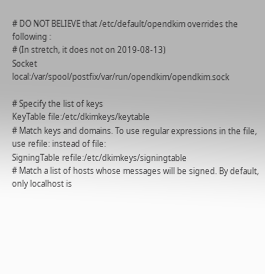# DO NOT BELIEVE that /etc/default/opendkim overrides the following :
# (In stretch, it does not on 2019-08-13)
Socket                  local:/var/spool/postfix/var/run/opendkim/opendkim.sock

# Specify the list of keys
KeyTable file:/etc/dkimkeys/keytable
# Match keys and domains. To use regular expressions in the file, use refile: instead of file:
SigningTable refile:/etc/dkimkeys/signingtable
# Match a list of hosts whose messages will be signed. By default, only localhost is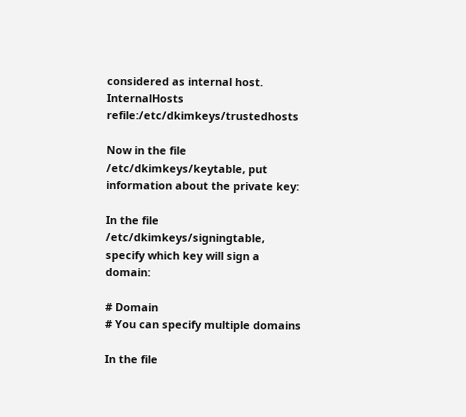considered as internal host.
InternalHosts refile:/etc/dkimkeys/trustedhosts

Now in the file /etc/dkimkeys/keytable, put information about the private key:

In the file /etc/dkimkeys/signingtable, specify which key will sign a domain:

# Domain
# You can specify multiple domains

In the file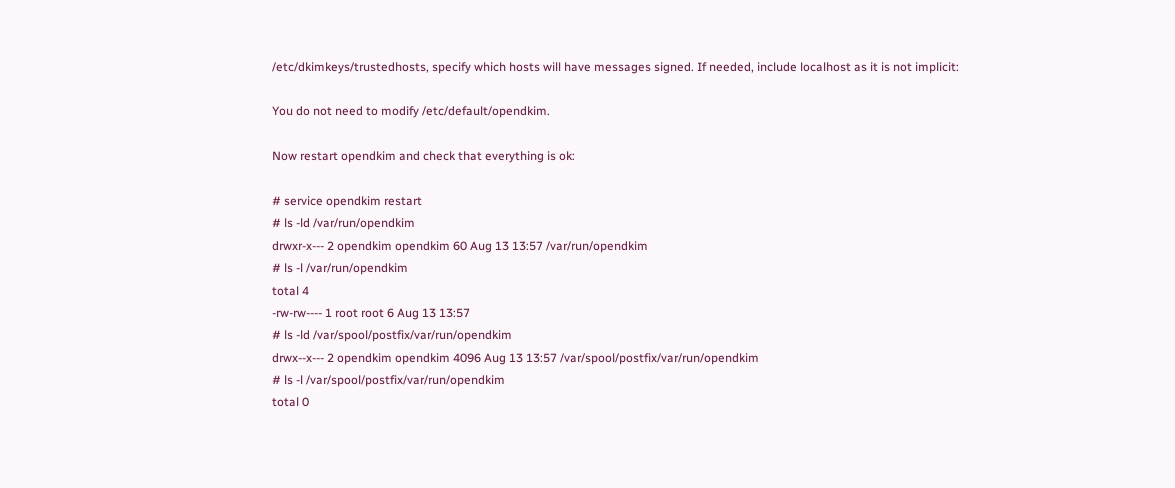/etc/dkimkeys/trustedhosts, specify which hosts will have messages signed. If needed, include localhost as it is not implicit:

You do not need to modify /etc/default/opendkim.

Now restart opendkim and check that everything is ok:

# service opendkim restart
# ls -ld /var/run/opendkim
drwxr-x--- 2 opendkim opendkim 60 Aug 13 13:57 /var/run/opendkim
# ls -l /var/run/opendkim
total 4
-rw-rw---- 1 root root 6 Aug 13 13:57
# ls -ld /var/spool/postfix/var/run/opendkim
drwx--x--- 2 opendkim opendkim 4096 Aug 13 13:57 /var/spool/postfix/var/run/opendkim
# ls -l /var/spool/postfix/var/run/opendkim
total 0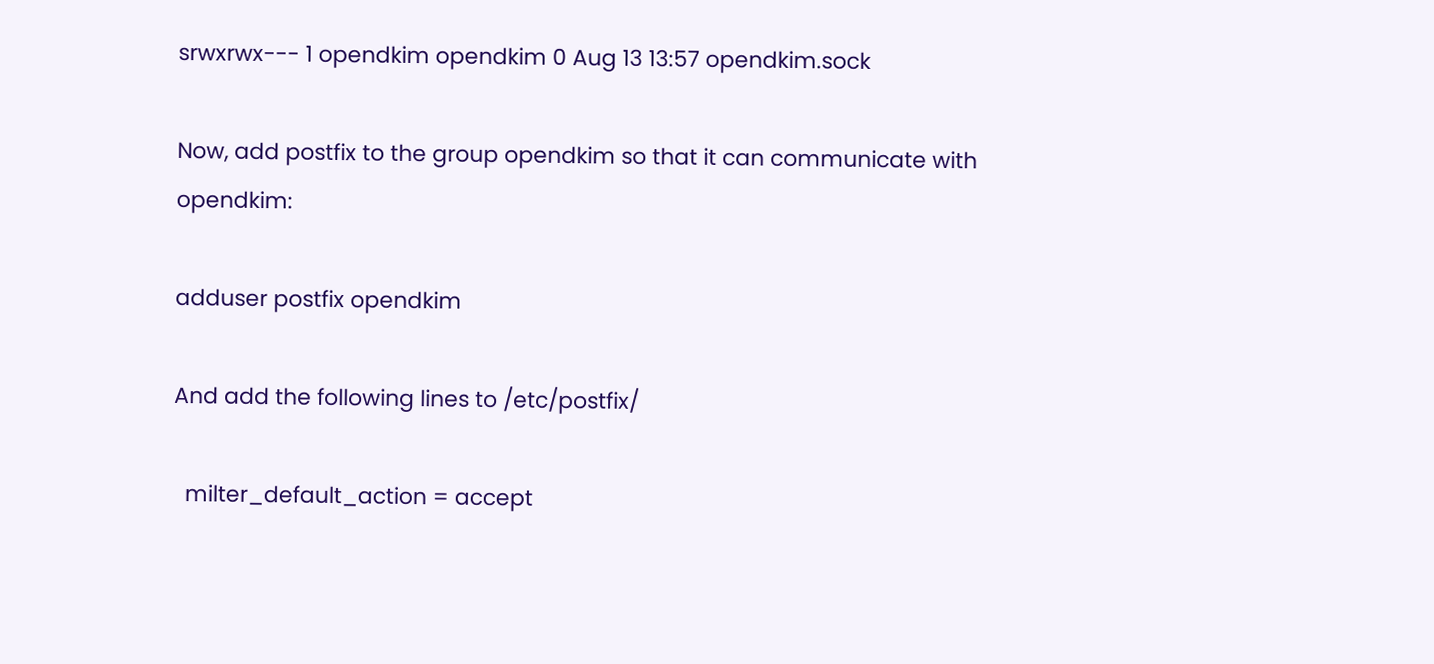srwxrwx--- 1 opendkim opendkim 0 Aug 13 13:57 opendkim.sock

Now, add postfix to the group opendkim so that it can communicate with opendkim:

adduser postfix opendkim

And add the following lines to /etc/postfix/

  milter_default_action = accept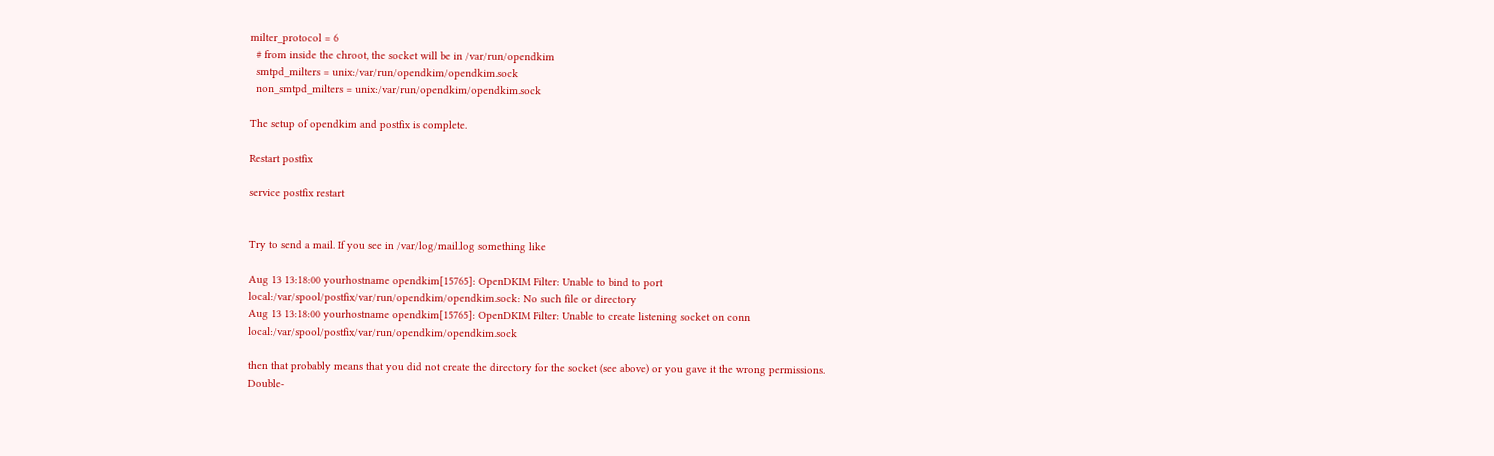milter_protocol = 6
  # from inside the chroot, the socket will be in /var/run/opendkim
  smtpd_milters = unix:/var/run/opendkim/opendkim.sock
  non_smtpd_milters = unix:/var/run/opendkim/opendkim.sock

The setup of opendkim and postfix is complete.

Restart postfix

service postfix restart


Try to send a mail. If you see in /var/log/mail.log something like

Aug 13 13:18:00 yourhostname opendkim[15765]: OpenDKIM Filter: Unable to bind to port local:/var/spool/postfix/var/run/opendkim/opendkim.sock: No such file or directory
Aug 13 13:18:00 yourhostname opendkim[15765]: OpenDKIM Filter: Unable to create listening socket on conn local:/var/spool/postfix/var/run/opendkim/opendkim.sock

then that probably means that you did not create the directory for the socket (see above) or you gave it the wrong permissions. Double-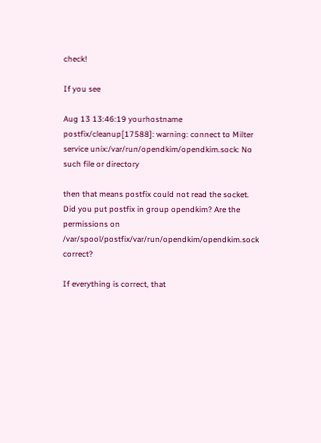check!

If you see

Aug 13 13:46:19 yourhostname postfix/cleanup[17588]: warning: connect to Milter service unix:/var/run/opendkim/opendkim.sock: No such file or directory

then that means postfix could not read the socket. Did you put postfix in group opendkim? Are the permissions on /var/spool/postfix/var/run/opendkim/opendkim.sock correct?

If everything is correct, that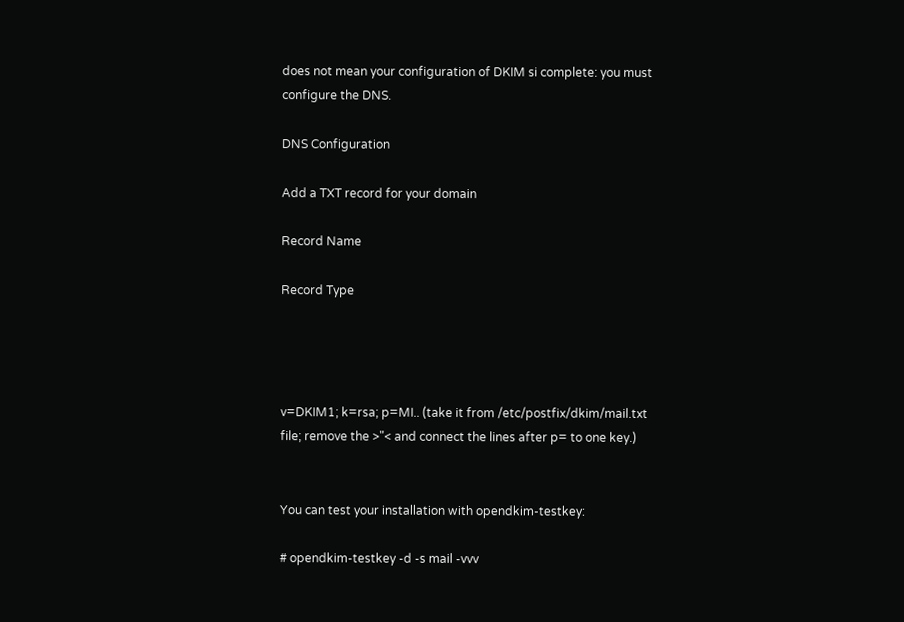does not mean your configuration of DKIM si complete: you must configure the DNS.

DNS Configuration

Add a TXT record for your domain

Record Name

Record Type




v=DKIM1; k=rsa; p=MI.. (take it from /etc/postfix/dkim/mail.txt file; remove the >"< and connect the lines after p= to one key.)


You can test your installation with opendkim-testkey:

# opendkim-testkey -d -s mail -vvv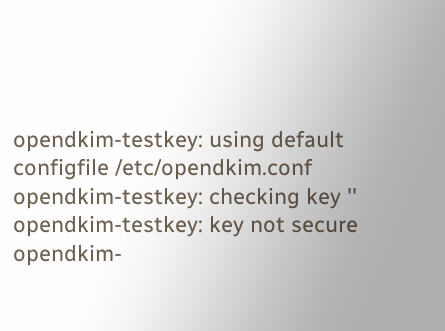opendkim-testkey: using default configfile /etc/opendkim.conf
opendkim-testkey: checking key ''
opendkim-testkey: key not secure
opendkim-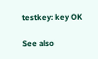testkey: key OK

See also